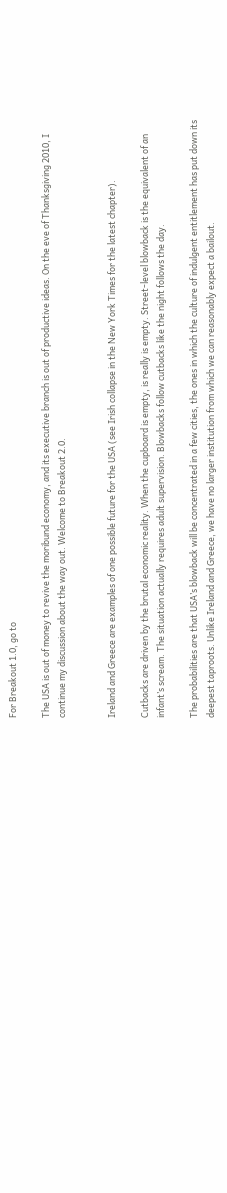For Breakout 1.0, go to

The USA is out of money to revive the moribund economy, and its executive branch is out of productive ideas. On the eve of Thanksgiving 2010, I continue my discussion about the way out. Welcome to Breakout 2.0.


Ireland and Greece are examples of one possible future for the USA (see Irish collapse in the New York Times for the latest chapter).

Cutbacks are driven by the brutal economic reality. When the cupboard is empty, is really is empty. Street-level blowback is the equivalent of an infant’s scream. The situation actually requires adult supervision. Blowbacks follow cutbacks like the night follows the day.

The probabilities are that USA’s blowback will be concentrated in a few cities, the ones in which the culture of indulgent entitlement has put down its deepest taproots. Unlike Ireland and Greece, we have no larger institution from which we can reasonably expect a bailout.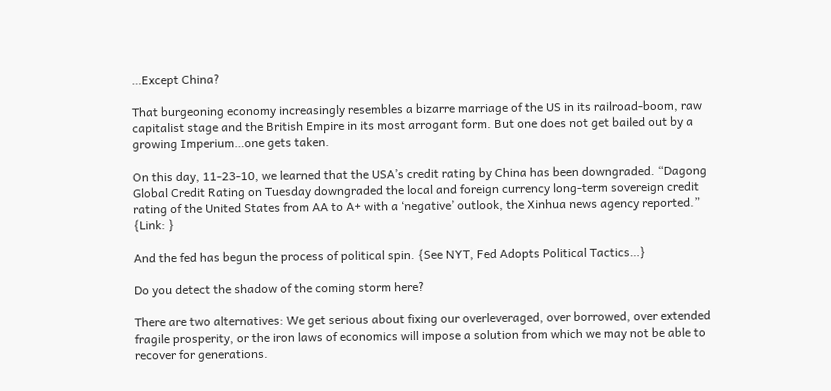…Except China?

That burgeoning economy increasingly resembles a bizarre marriage of the US in its railroad-boom, raw capitalist stage and the British Empire in its most arrogant form. But one does not get bailed out by a growing Imperium…one gets taken.

On this day, 11-23-10, we learned that the USA’s credit rating by China has been downgraded. “Dagong Global Credit Rating on Tuesday downgraded the local and foreign currency long-term sovereign credit rating of the United States from AA to A+ with a ‘negative’ outlook, the Xinhua news agency reported.” {Link: }

And the fed has begun the process of political spin. {See NYT, Fed Adopts Political Tactics…}

Do you detect the shadow of the coming storm here?

There are two alternatives: We get serious about fixing our overleveraged, over borrowed, over extended fragile prosperity, or the iron laws of economics will impose a solution from which we may not be able to recover for generations.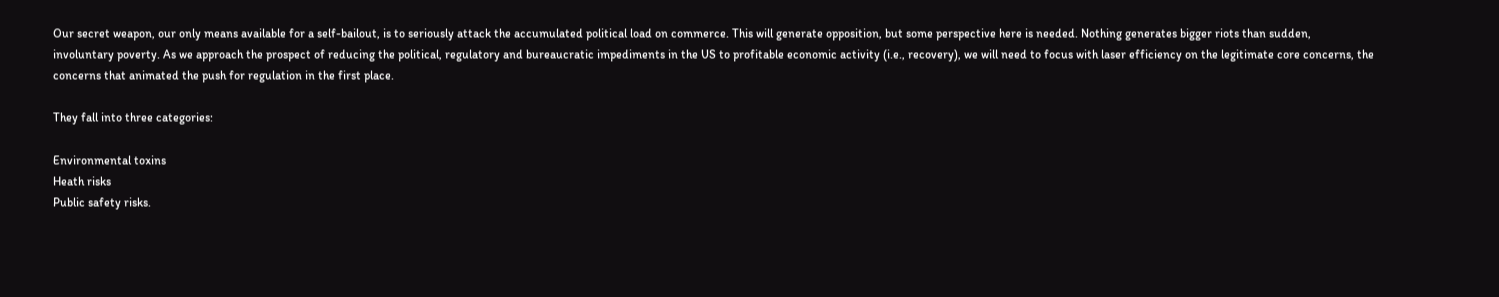Our secret weapon, our only means available for a self-bailout, is to seriously attack the accumulated political load on commerce. This will generate opposition, but some perspective here is needed. Nothing generates bigger riots than sudden, involuntary poverty. As we approach the prospect of reducing the political, regulatory and bureaucratic impediments in the US to profitable economic activity (i.e., recovery), we will need to focus with laser efficiency on the legitimate core concerns, the concerns that animated the push for regulation in the first place.

They fall into three categories:

Environmental toxins
Heath risks
Public safety risks.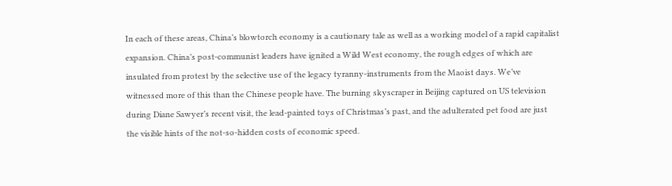In each of these areas, China’s blowtorch economy is a cautionary tale as well as a working model of a rapid capitalist expansion. China’s post-communist leaders have ignited a Wild West economy, the rough edges of which are insulated from protest by the selective use of the legacy tyranny-instruments from the Maoist days. We’ve witnessed more of this than the Chinese people have. The burning skyscraper in Beijing captured on US television during Diane Sawyer’s recent visit, the lead-painted toys of Christmas’s past, and the adulterated pet food are just the visible hints of the not-so-hidden costs of economic speed.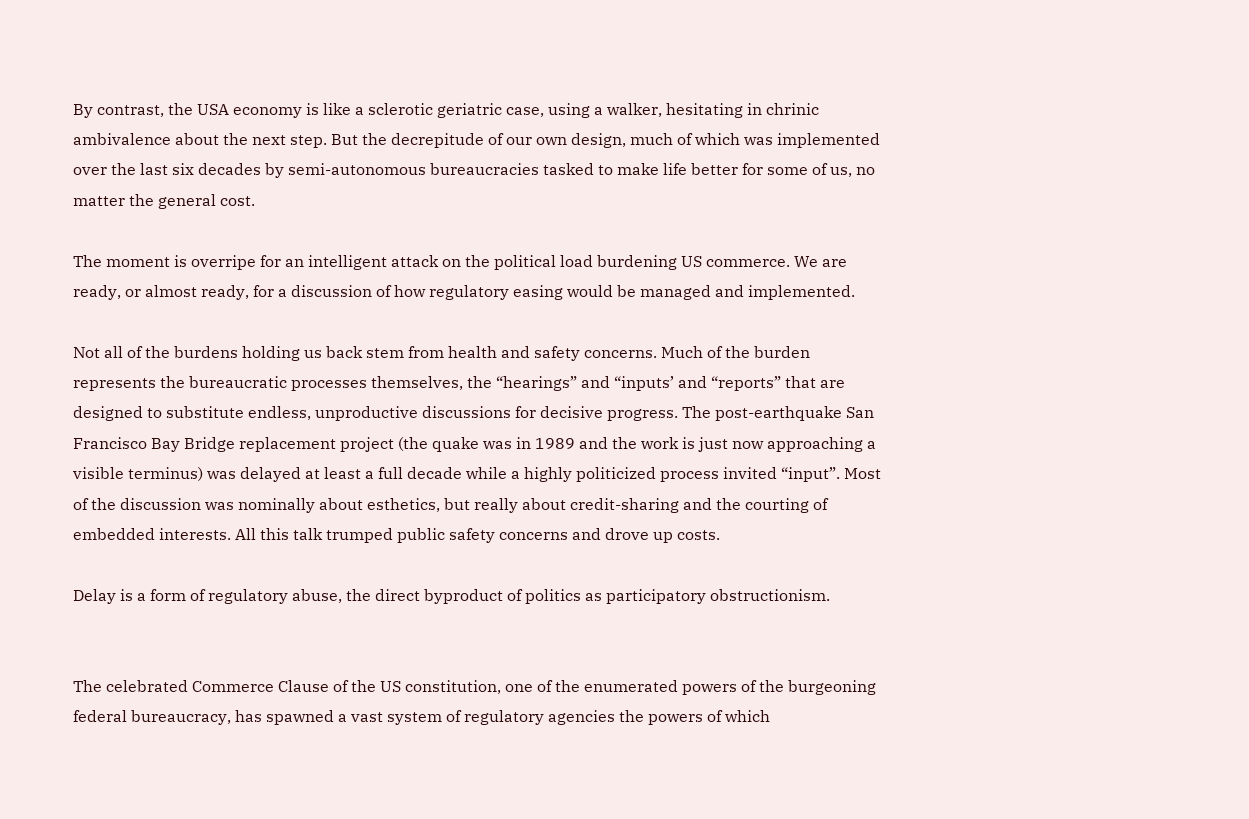By contrast, the USA economy is like a sclerotic geriatric case, using a walker, hesitating in chrinic ambivalence about the next step. But the decrepitude of our own design, much of which was implemented over the last six decades by semi-autonomous bureaucracies tasked to make life better for some of us, no matter the general cost.

The moment is overripe for an intelligent attack on the political load burdening US commerce. We are ready, or almost ready, for a discussion of how regulatory easing would be managed and implemented.

Not all of the burdens holding us back stem from health and safety concerns. Much of the burden represents the bureaucratic processes themselves, the “hearings” and “inputs’ and “reports” that are designed to substitute endless, unproductive discussions for decisive progress. The post-earthquake San Francisco Bay Bridge replacement project (the quake was in 1989 and the work is just now approaching a visible terminus) was delayed at least a full decade while a highly politicized process invited “input”. Most of the discussion was nominally about esthetics, but really about credit-sharing and the courting of embedded interests. All this talk trumped public safety concerns and drove up costs.

Delay is a form of regulatory abuse, the direct byproduct of politics as participatory obstructionism.


The celebrated Commerce Clause of the US constitution, one of the enumerated powers of the burgeoning federal bureaucracy, has spawned a vast system of regulatory agencies the powers of which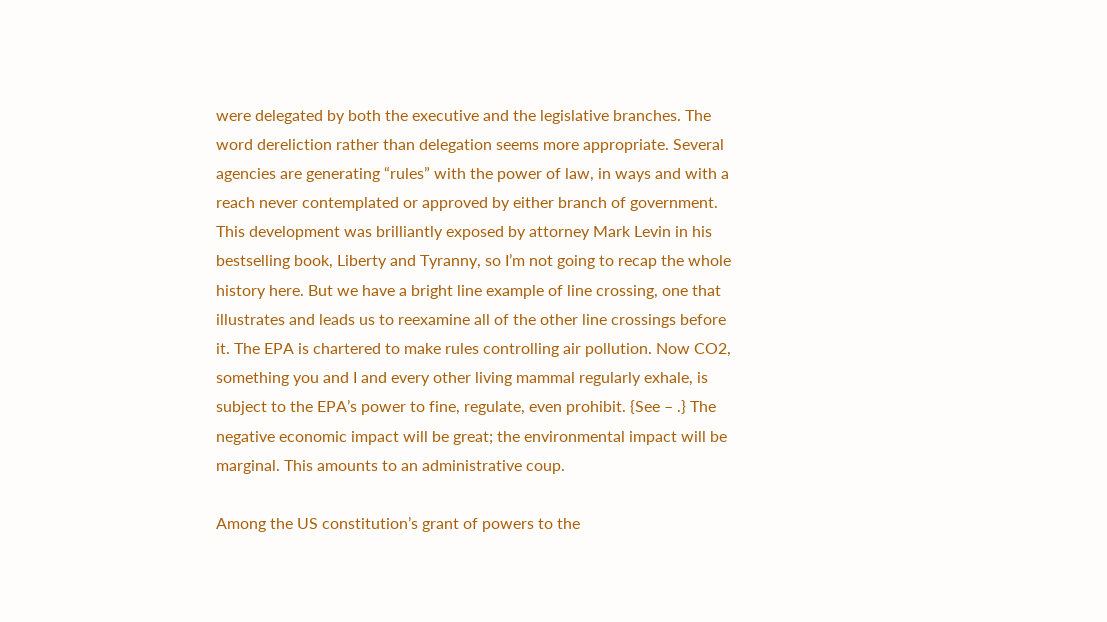were delegated by both the executive and the legislative branches. The word dereliction rather than delegation seems more appropriate. Several agencies are generating “rules” with the power of law, in ways and with a reach never contemplated or approved by either branch of government. This development was brilliantly exposed by attorney Mark Levin in his bestselling book, Liberty and Tyranny, so I’m not going to recap the whole history here. But we have a bright line example of line crossing, one that illustrates and leads us to reexamine all of the other line crossings before it. The EPA is chartered to make rules controlling air pollution. Now CO2, something you and I and every other living mammal regularly exhale, is subject to the EPA’s power to fine, regulate, even prohibit. {See – .} The negative economic impact will be great; the environmental impact will be marginal. This amounts to an administrative coup.

Among the US constitution’s grant of powers to the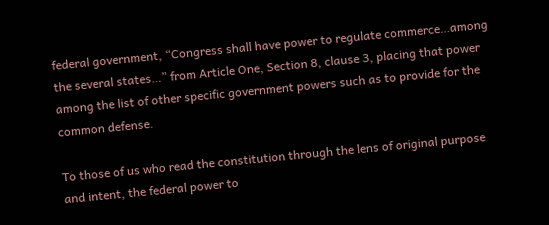federal government, “Congress shall have power to regulate commerce…among the several states…” from Article One, Section 8, clause 3, placing that power among the list of other specific government powers such as to provide for the common defense.

To those of us who read the constitution through the lens of original purpose and intent, the federal power to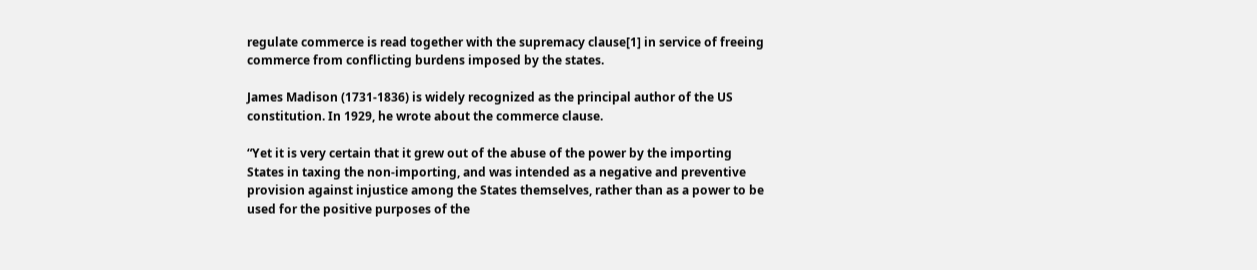regulate commerce is read together with the supremacy clause[1] in service of freeing commerce from conflicting burdens imposed by the states.

James Madison (1731-1836) is widely recognized as the principal author of the US constitution. In 1929, he wrote about the commerce clause.

“Yet it is very certain that it grew out of the abuse of the power by the importing States in taxing the non-importing, and was intended as a negative and preventive provision against injustice among the States themselves, rather than as a power to be used for the positive purposes of the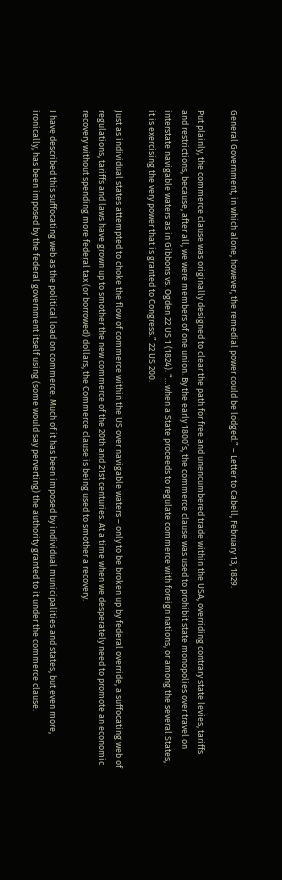General Government, in which alone, however, the remedial power could be lodged.” – Letter to Cabell, February 13, 1829.

Put plainly, the commerce clause was originally designed to clear the path for free and unencumbered trade within the USA, overriding contrary state levies, tariffs and restrictions, because, after all, we were members of one union. By the early 1800’s, the commerce clause was used to prohibit state monopolies over travel on interstate navigable waters as in Gibbons vs. Ogden 22 US 1 (1824). “…when a State proceeds to regulate commerce with foreign nations, or among the several States, it is exercising the very power that is granted to Congress.” 22 US 200.

Just as individual states attempted to choke the flow of commerce within the US over navigable waters – only to be broken up by federal override, a suffocating web of regulations, tariffs and laws have grown up to smother the new commerce of the 20th and 21st centuries. At a time when we desperately need to promote an economic recovery without spending more federal tax (or borrowed) dollars, the Commerce clause is being used to smother a recovery.

I have described this suffocating web as the political load on commerce. Much of it has been imposed by individual municipalities and states, but even more, ironically, has been imposed by the federal government itself using (some would say perverting) the authority granted to it under the commerce clause.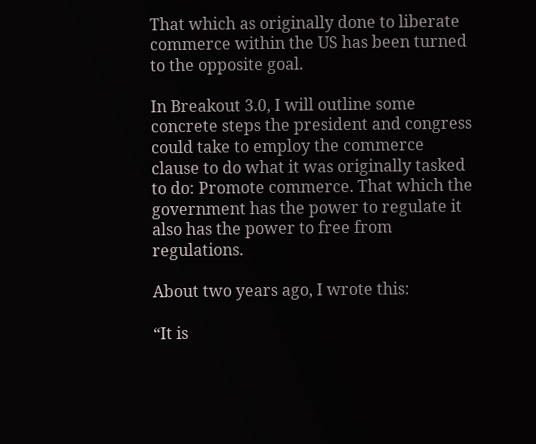That which as originally done to liberate commerce within the US has been turned to the opposite goal.

In Breakout 3.0, I will outline some concrete steps the president and congress could take to employ the commerce clause to do what it was originally tasked to do: Promote commerce. That which the government has the power to regulate it also has the power to free from regulations.

About two years ago, I wrote this:

“It is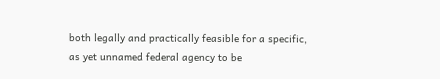both legally and practically feasible for a specific, as yet unnamed federal agency to be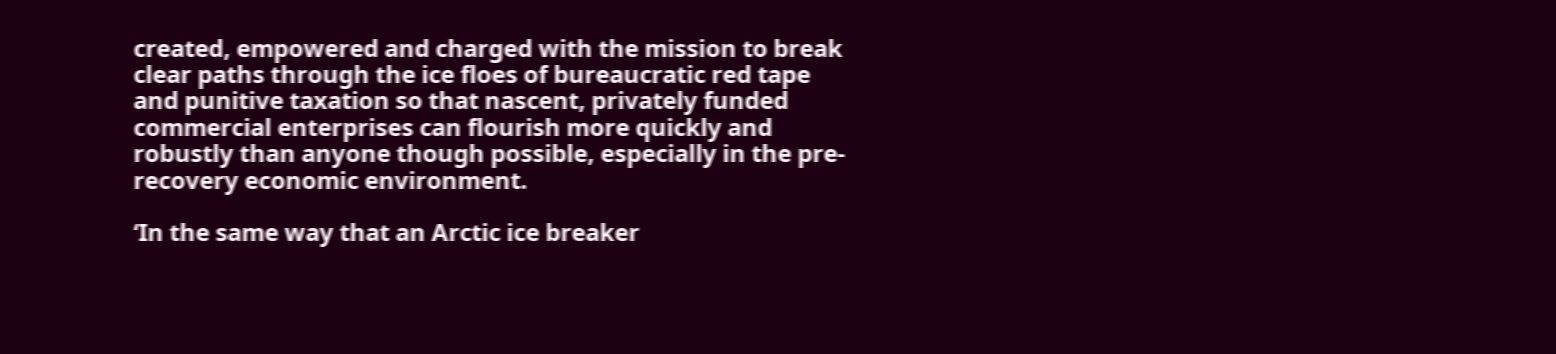created, empowered and charged with the mission to break clear paths through the ice floes of bureaucratic red tape and punitive taxation so that nascent, privately funded commercial enterprises can flourish more quickly and robustly than anyone though possible, especially in the pre-recovery economic environment.

‘In the same way that an Arctic ice breaker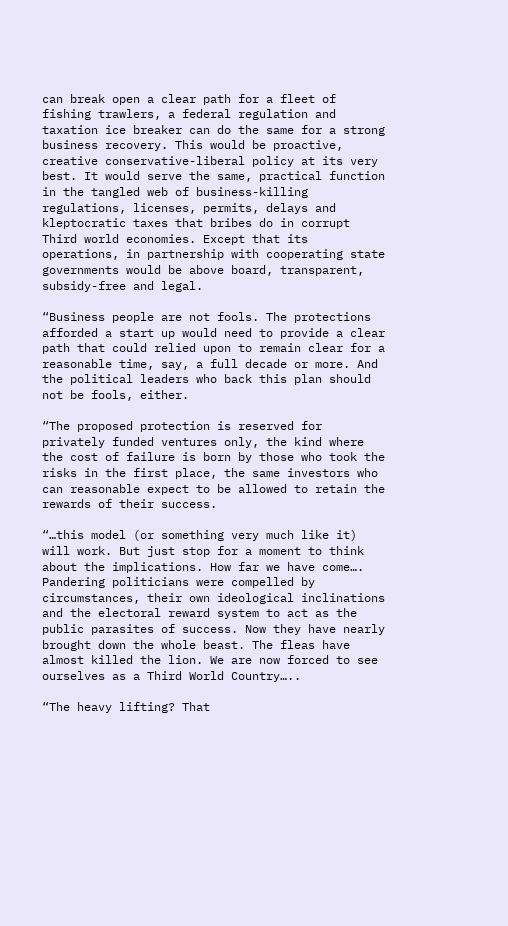can break open a clear path for a fleet of fishing trawlers, a federal regulation and taxation ice breaker can do the same for a strong business recovery. This would be proactive, creative conservative-liberal policy at its very best. It would serve the same, practical function in the tangled web of business-killing regulations, licenses, permits, delays and kleptocratic taxes that bribes do in corrupt Third world economies. Except that its operations, in partnership with cooperating state governments would be above board, transparent, subsidy-free and legal.

“Business people are not fools. The protections afforded a start up would need to provide a clear path that could relied upon to remain clear for a reasonable time, say, a full decade or more. And the political leaders who back this plan should not be fools, either.

“The proposed protection is reserved for privately funded ventures only, the kind where the cost of failure is born by those who took the risks in the first place, the same investors who can reasonable expect to be allowed to retain the rewards of their success.

“…this model (or something very much like it) will work. But just stop for a moment to think about the implications. How far we have come…. Pandering politicians were compelled by circumstances, their own ideological inclinations and the electoral reward system to act as the public parasites of success. Now they have nearly brought down the whole beast. The fleas have almost killed the lion. We are now forced to see ourselves as a Third World Country…..

“The heavy lifting? That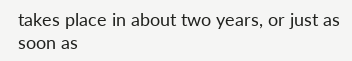takes place in about two years, or just as soon as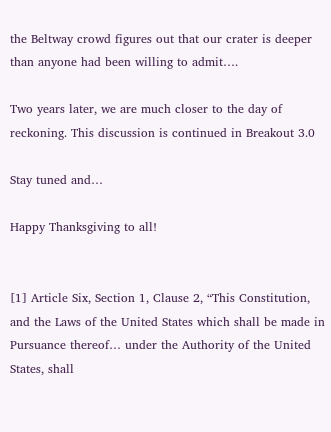the Beltway crowd figures out that our crater is deeper than anyone had been willing to admit….

Two years later, we are much closer to the day of reckoning. This discussion is continued in Breakout 3.0

Stay tuned and…

Happy Thanksgiving to all!


[1] Article Six, Section 1, Clause 2, “This Constitution, and the Laws of the United States which shall be made in Pursuance thereof… under the Authority of the United States, shall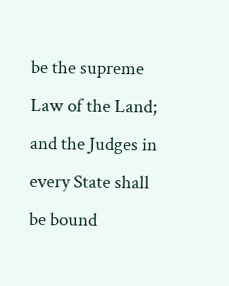be the supreme Law of the Land; and the Judges in every State shall be bound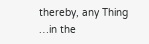thereby, any Thing …in the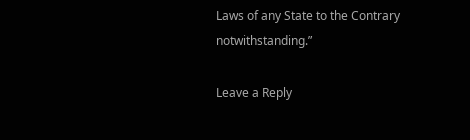Laws of any State to the Contrary notwithstanding.”

Leave a Reply